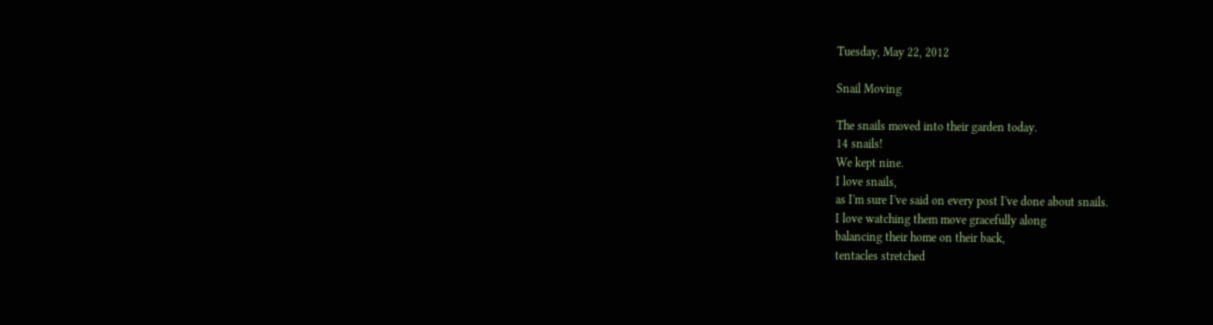Tuesday, May 22, 2012

Snail Moving

The snails moved into their garden today.
14 snails!
We kept nine.
I love snails,
as I'm sure I've said on every post I've done about snails.
I love watching them move gracefully along
balancing their home on their back,
tentacles stretched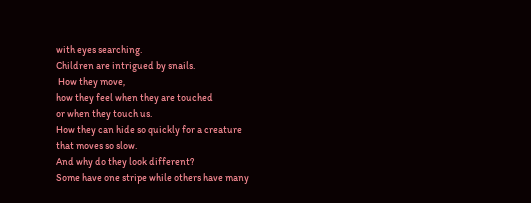with eyes searching.
Children are intrigued by snails.
 How they move,
how they feel when they are touched
or when they touch us.
How they can hide so quickly for a creature
that moves so slow.
And why do they look different?
Some have one stripe while others have many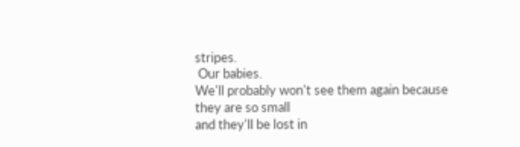stripes.
 Our babies.
We'll probably won't see them again because
they are so small
and they'll be lost in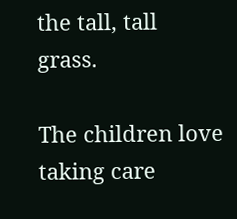the tall, tall grass.

The children love taking care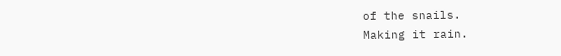of the snails.
Making it rain.